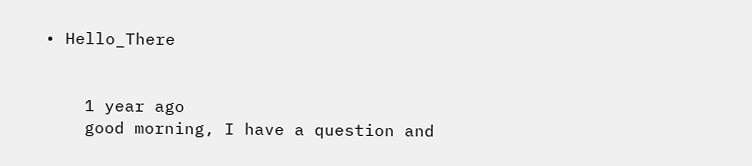• Hello_There


    1 year ago
    good morning, I have a question and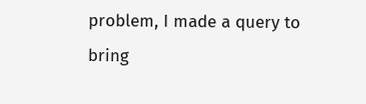problem, I made a query to bring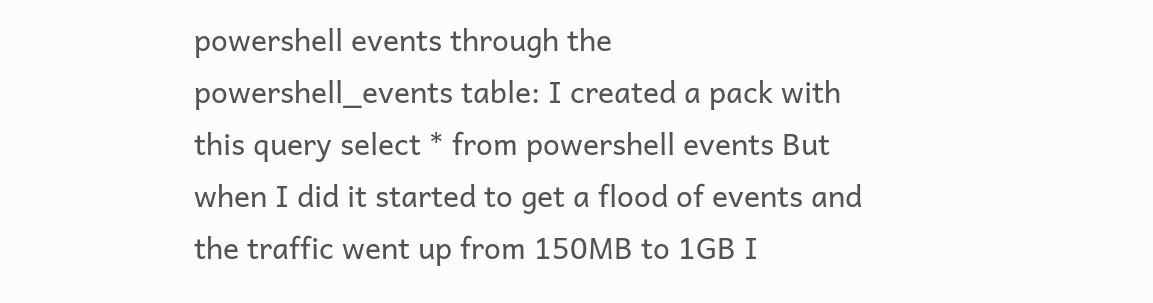powershell events through the powershell_events table: I created a pack with this query select * from powershell events But when I did it started to get a flood of events and the traffic went up from 150MB to 1GB I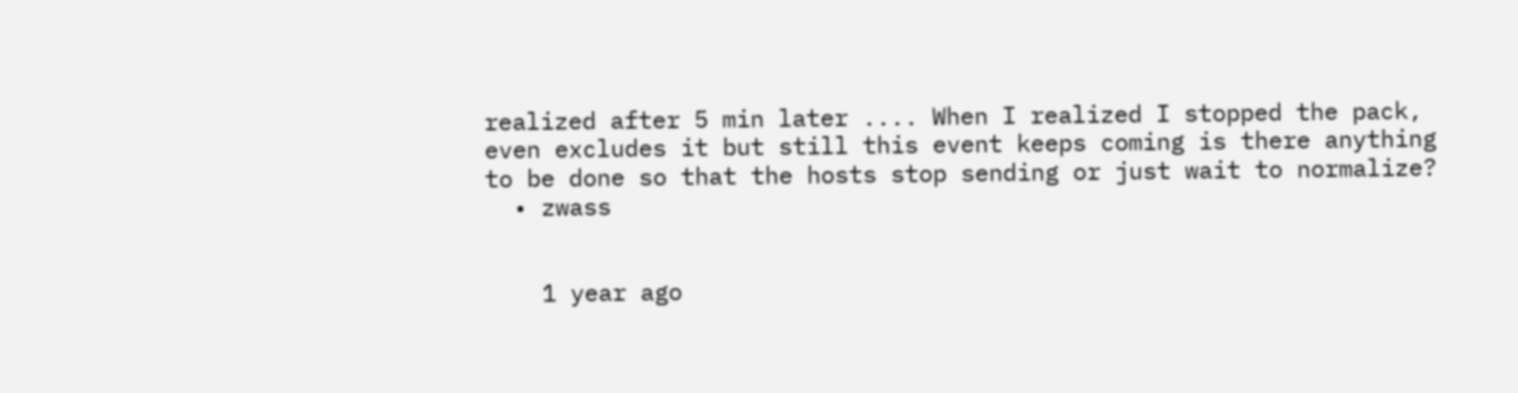realized after 5 min later .... When I realized I stopped the pack, even excludes it but still this event keeps coming is there anything to be done so that the hosts stop sending or just wait to normalize?
  • zwass


    1 year ago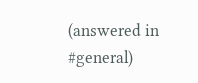(answered in #general)